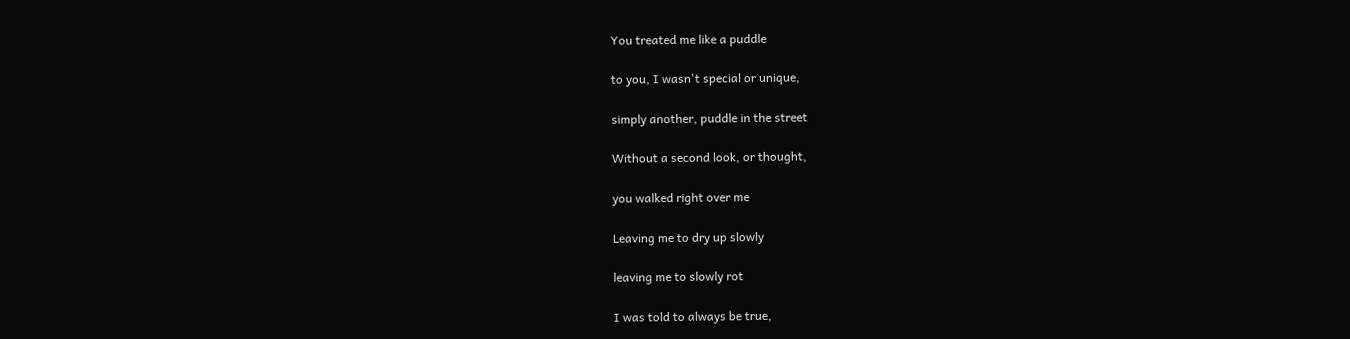You treated me like a puddle

to you, I wasn't special or unique,

simply another, puddle in the street

Without a second look, or thought,

you walked right over me

Leaving me to dry up slowly

leaving me to slowly rot

I was told to always be true,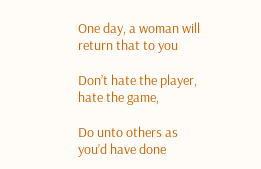One day, a woman will return that to you

Don’t hate the player, hate the game,

Do unto others as you’d have done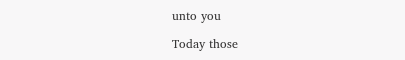unto you

Today those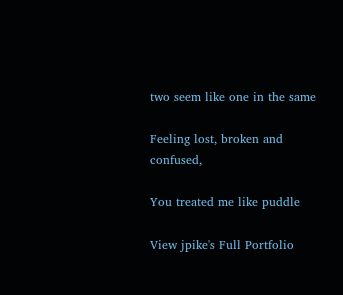two seem like one in the same

Feeling lost, broken and confused,

You treated me like puddle

View jpike's Full Portfolio